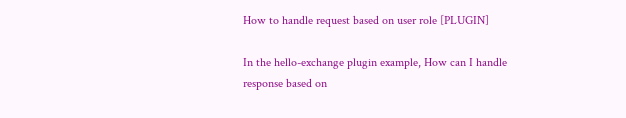How to handle request based on user role [PLUGIN]

In the hello-exchange plugin example, How can I handle response based on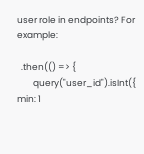user role in endpoints? For example:

  .then(() => {
        query("user_id").isInt({ min: 1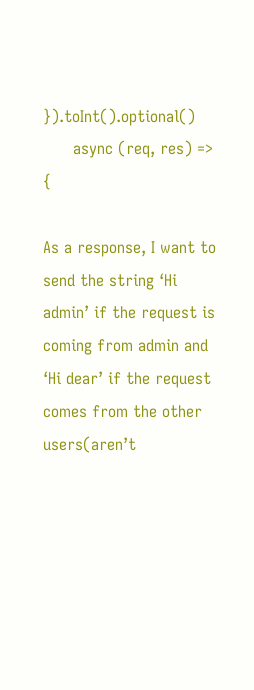}).toInt().optional()
      async (req, res) => {

As a response, I want to send the string ‘Hi admin’ if the request is coming from admin and ‘Hi dear’ if the request comes from the other users(aren’t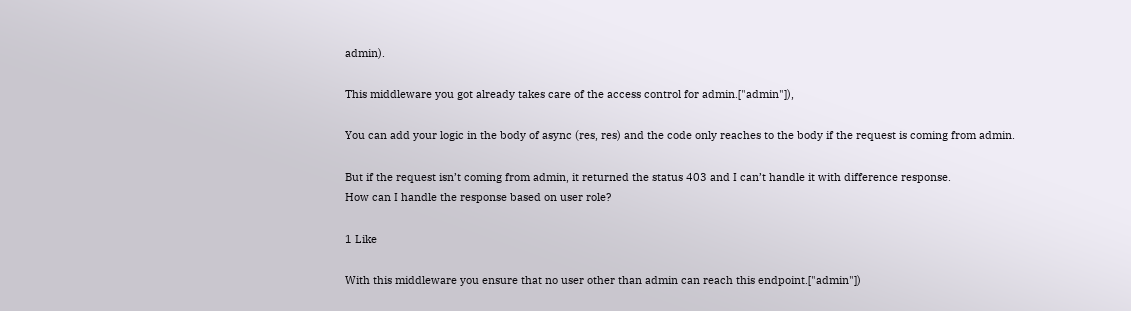admin).

This middleware you got already takes care of the access control for admin.["admin"]),

You can add your logic in the body of async (res, res) and the code only reaches to the body if the request is coming from admin.

But if the request isn’t coming from admin, it returned the status 403 and I can’t handle it with difference response.
How can I handle the response based on user role?

1 Like

With this middleware you ensure that no user other than admin can reach this endpoint.["admin"])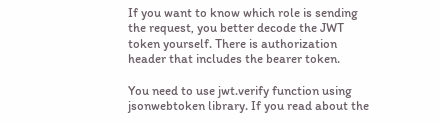If you want to know which role is sending the request, you better decode the JWT token yourself. There is authorization header that includes the bearer token.

You need to use jwt.verify function using jsonwebtoken library. If you read about the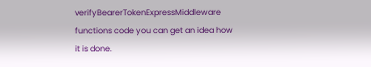verifyBearerTokenExpressMiddleware functions code you can get an idea how it is done.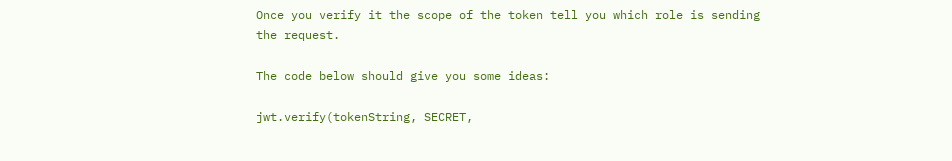Once you verify it the scope of the token tell you which role is sending the request.

The code below should give you some ideas:

jwt.verify(tokenString, SECRET,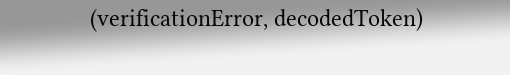(verificationError, decodedToken)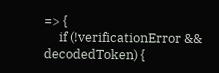=> {
     if (!verificationError && decodedToken) {